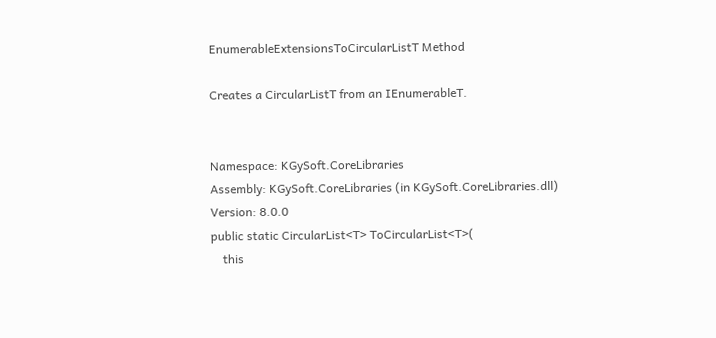EnumerableExtensionsToCircularListT Method

Creates a CircularListT from an IEnumerableT.


Namespace: KGySoft.CoreLibraries
Assembly: KGySoft.CoreLibraries (in KGySoft.CoreLibraries.dll) Version: 8.0.0
public static CircularList<T> ToCircularList<T>(
    this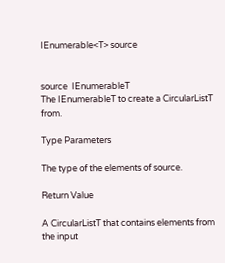IEnumerable<T> source


source  IEnumerableT
The IEnumerableT to create a CircularListT from.

Type Parameters

The type of the elements of source.

Return Value

A CircularListT that contains elements from the input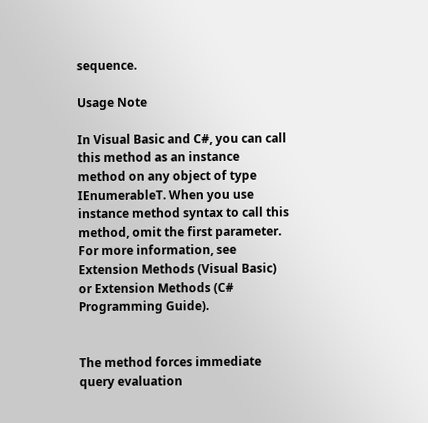sequence.

Usage Note

In Visual Basic and C#, you can call this method as an instance method on any object of type IEnumerableT. When you use instance method syntax to call this method, omit the first parameter. For more information, see Extension Methods (Visual Basic) or Extension Methods (C# Programming Guide).


The method forces immediate query evaluation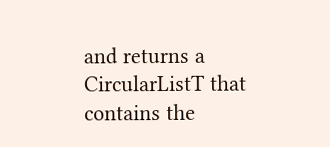and returns a CircularListT that contains the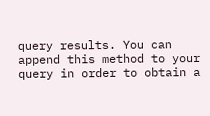query results. You can append this method to your query in order to obtain a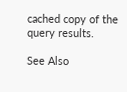cached copy of the query results.

See Also